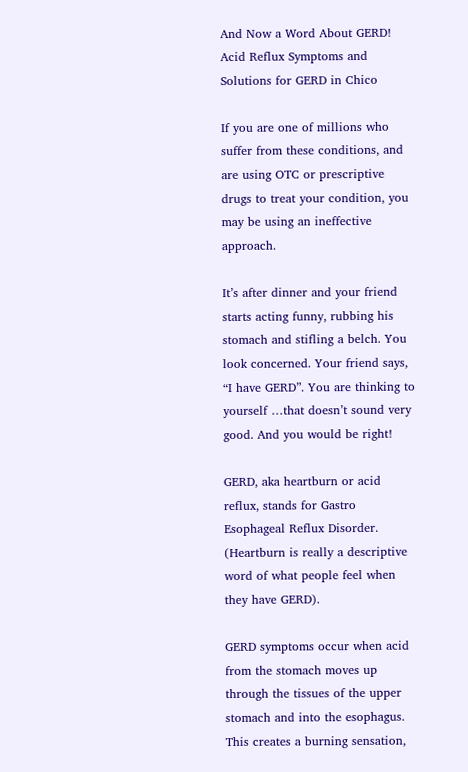And Now a Word About GERD! Acid Reflux Symptoms and Solutions for GERD in Chico

If you are one of millions who suffer from these conditions, and are using OTC or prescriptive drugs to treat your condition, you may be using an ineffective approach.

It’s after dinner and your friend starts acting funny, rubbing his stomach and stifling a belch. You look concerned. Your friend says, “I have GERD”. You are thinking to yourself …that doesn’t sound very good. And you would be right!

GERD, aka heartburn or acid reflux, stands for Gastro Esophageal Reflux Disorder. (Heartburn is really a descriptive word of what people feel when they have GERD).

GERD symptoms occur when acid from the stomach moves up through the tissues of the upper stomach and into the esophagus. This creates a burning sensation,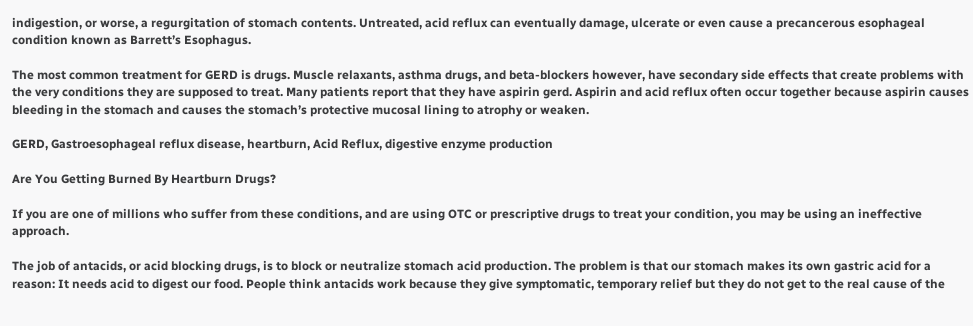indigestion, or worse, a regurgitation of stomach contents. Untreated, acid reflux can eventually damage, ulcerate or even cause a precancerous esophageal condition known as Barrett’s Esophagus.

The most common treatment for GERD is drugs. Muscle relaxants, asthma drugs, and beta-blockers however, have secondary side effects that create problems with the very conditions they are supposed to treat. Many patients report that they have aspirin gerd. Aspirin and acid reflux often occur together because aspirin causes bleeding in the stomach and causes the stomach’s protective mucosal lining to atrophy or weaken.

GERD, Gastroesophageal reflux disease, heartburn, Acid Reflux, digestive enzyme production

Are You Getting Burned By Heartburn Drugs?

If you are one of millions who suffer from these conditions, and are using OTC or prescriptive drugs to treat your condition, you may be using an ineffective approach.

The job of antacids, or acid blocking drugs, is to block or neutralize stomach acid production. The problem is that our stomach makes its own gastric acid for a reason: It needs acid to digest our food. People think antacids work because they give symptomatic, temporary relief but they do not get to the real cause of the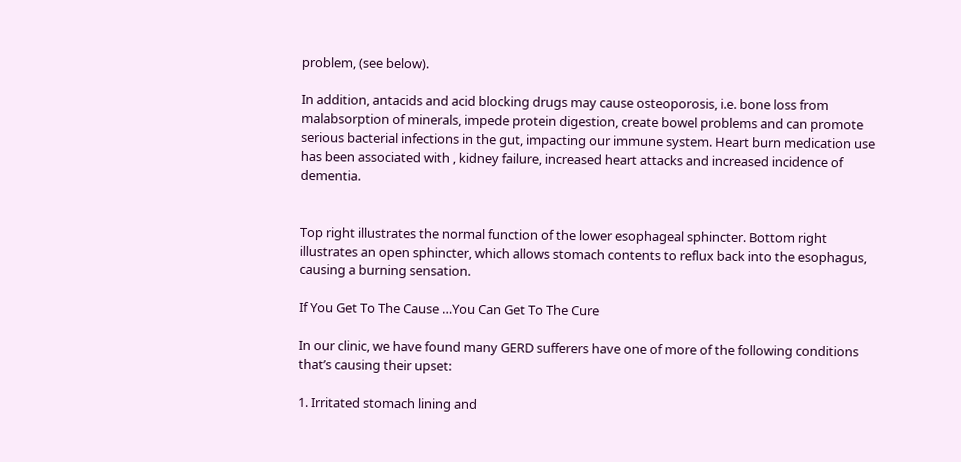problem, (see below).

In addition, antacids and acid blocking drugs may cause osteoporosis, i.e. bone loss from malabsorption of minerals, impede protein digestion, create bowel problems and can promote serious bacterial infections in the gut, impacting our immune system. Heart burn medication use has been associated with , kidney failure, increased heart attacks and increased incidence of dementia.


Top right illustrates the normal function of the lower esophageal sphincter. Bottom right illustrates an open sphincter, which allows stomach contents to reflux back into the esophagus, causing a burning sensation.

If You Get To The Cause …You Can Get To The Cure

In our clinic, we have found many GERD sufferers have one of more of the following conditions that’s causing their upset:

1. Irritated stomach lining and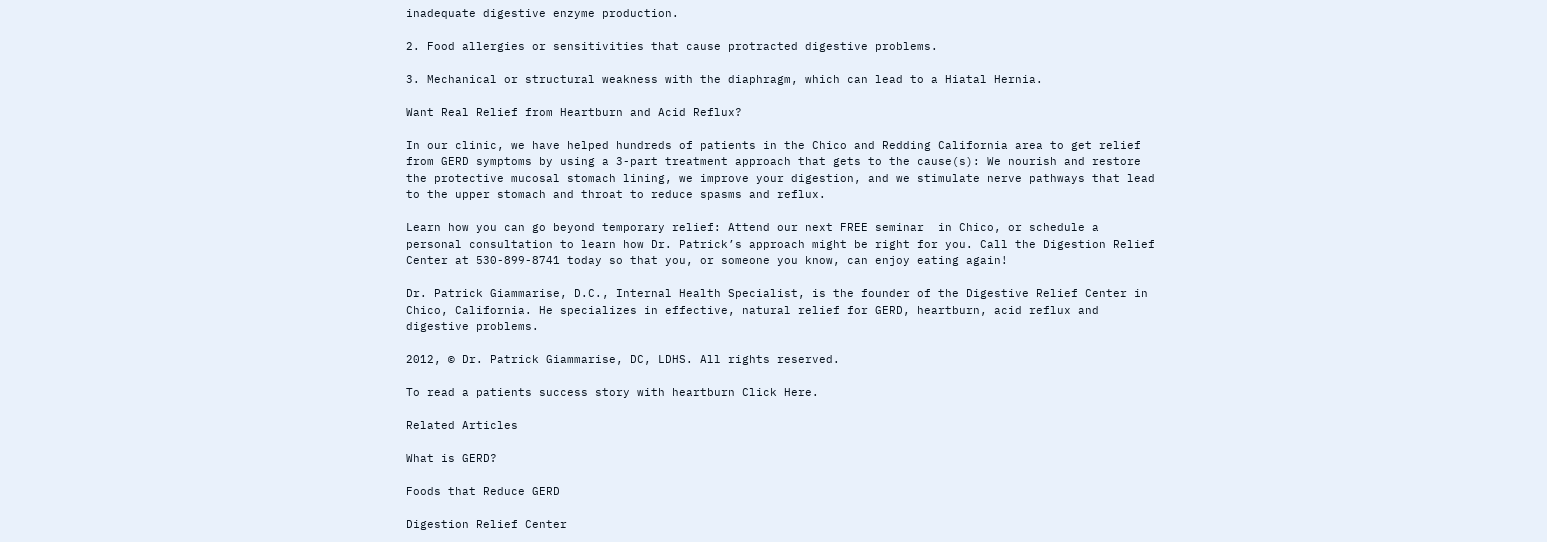inadequate digestive enzyme production.

2. Food allergies or sensitivities that cause protracted digestive problems.

3. Mechanical or structural weakness with the diaphragm, which can lead to a Hiatal Hernia.

Want Real Relief from Heartburn and Acid Reflux?

In our clinic, we have helped hundreds of patients in the Chico and Redding California area to get relief from GERD symptoms by using a 3-part treatment approach that gets to the cause(s): We nourish and restore the protective mucosal stomach lining, we improve your digestion, and we stimulate nerve pathways that lead to the upper stomach and throat to reduce spasms and reflux.

Learn how you can go beyond temporary relief: Attend our next FREE seminar  in Chico, or schedule a personal consultation to learn how Dr. Patrick’s approach might be right for you. Call the Digestion Relief Center at 530-899-8741 today so that you, or someone you know, can enjoy eating again!

Dr. Patrick Giammarise, D.C., Internal Health Specialist, is the founder of the Digestive Relief Center in Chico, California. He specializes in effective, natural relief for GERD, heartburn, acid reflux and digestive problems.

2012, © Dr. Patrick Giammarise, DC, LDHS. All rights reserved.

To read a patients success story with heartburn Click Here.

Related Articles

What is GERD?

Foods that Reduce GERD

Digestion Relief Center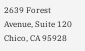2639 Forest Avenue, Suite 120 Chico, CA 95928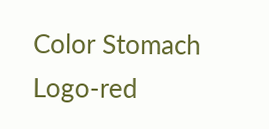Color Stomach Logo-red